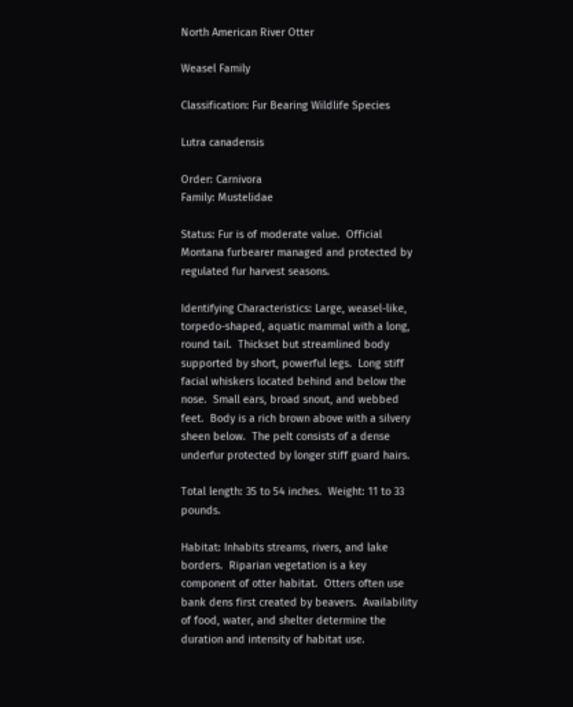North American River Otter

Weasel Family

Classification: Fur Bearing Wildlife Species

Lutra canadensis

Order: Carnivora
Family: Mustelidae

Status: Fur is of moderate value.  Official Montana furbearer managed and protected by regulated fur harvest seasons.

Identifying Characteristics: Large, weasel-like, torpedo-shaped, aquatic mammal with a long, round tail.  Thickset but streamlined body supported by short, powerful legs.  Long stiff facial whiskers located behind and below the nose.  Small ears, broad snout, and webbed feet.  Body is a rich brown above with a silvery sheen below.  The pelt consists of a dense underfur protected by longer stiff guard hairs.

Total length: 35 to 54 inches.  Weight: 11 to 33 pounds.

Habitat: Inhabits streams, rivers, and lake borders.  Riparian vegetation is a key component of otter habitat.  Otters often use bank dens first created by beavers.  Availability of food, water, and shelter determine the duration and intensity of habitat use.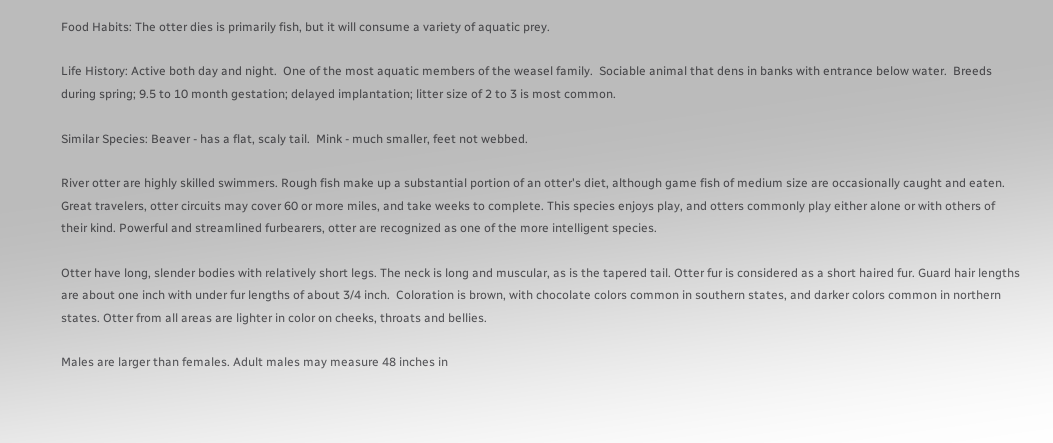Food Habits: The otter dies is primarily fish, but it will consume a variety of aquatic prey.

Life History: Active both day and night.  One of the most aquatic members of the weasel family.  Sociable animal that dens in banks with entrance below water.  Breeds during spring; 9.5 to 10 month gestation; delayed implantation; litter size of 2 to 3 is most common.

Similar Species: Beaver - has a flat, scaly tail.  Mink - much smaller, feet not webbed.

River otter are highly skilled swimmers. Rough fish make up a substantial portion of an otter's diet, although game fish of medium size are occasionally caught and eaten. Great travelers, otter circuits may cover 60 or more miles, and take weeks to complete. This species enjoys play, and otters commonly play either alone or with others of their kind. Powerful and streamlined furbearers, otter are recognized as one of the more intelligent species.

Otter have long, slender bodies with relatively short legs. The neck is long and muscular, as is the tapered tail. Otter fur is considered as a short haired fur. Guard hair lengths are about one inch with under fur lengths of about 3/4 inch.  Coloration is brown, with chocolate colors common in southern states, and darker colors common in northern states. Otter from all areas are lighter in color on cheeks, throats and bellies.

Males are larger than females. Adult males may measure 48 inches in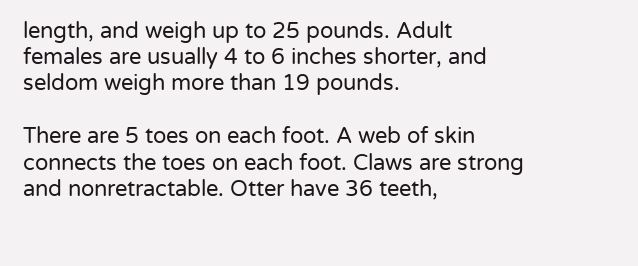length, and weigh up to 25 pounds. Adult females are usually 4 to 6 inches shorter, and seldom weigh more than 19 pounds.

There are 5 toes on each foot. A web of skin connects the toes on each foot. Claws are strong and nonretractable. Otter have 36 teeth,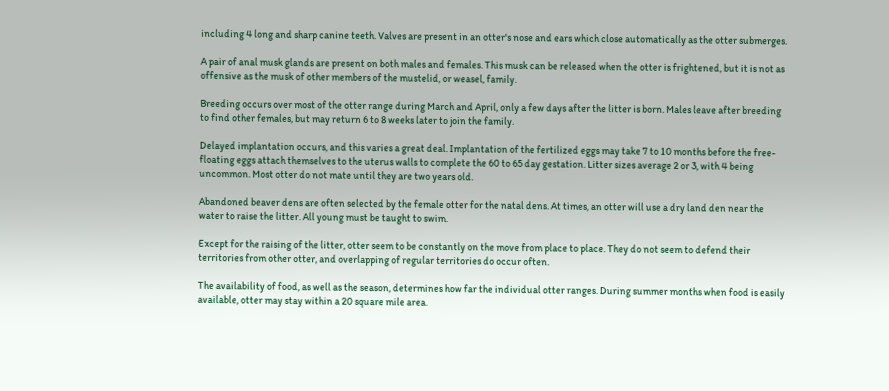including 4 long and sharp canine teeth. Valves are present in an otter's nose and ears which close automatically as the otter submerges.

A pair of anal musk glands are present on both males and females. This musk can be released when the otter is frightened, but it is not as offensive as the musk of other members of the mustelid, or weasel, family.

Breeding occurs over most of the otter range during March and April, only a few days after the litter is born. Males leave after breeding to find other females, but may return 6 to 8 weeks later to join the family.

Delayed implantation occurs, and this varies a great deal. Implantation of the fertilized eggs may take 7 to 10 months before the free-floating eggs attach themselves to the uterus walls to complete the 60 to 65 day gestation. Litter sizes average 2 or 3, with 4 being uncommon. Most otter do not mate until they are two years old.

Abandoned beaver dens are often selected by the female otter for the natal dens. At times, an otter will use a dry land den near the water to raise the litter. All young must be taught to swim.

Except for the raising of the litter, otter seem to be constantly on the move from place to place. They do not seem to defend their territories from other otter, and overlapping of regular territories do occur often.

The availability of food, as well as the season, determines how far the individual otter ranges. During summer months when food is easily available, otter may stay within a 20 square mile area.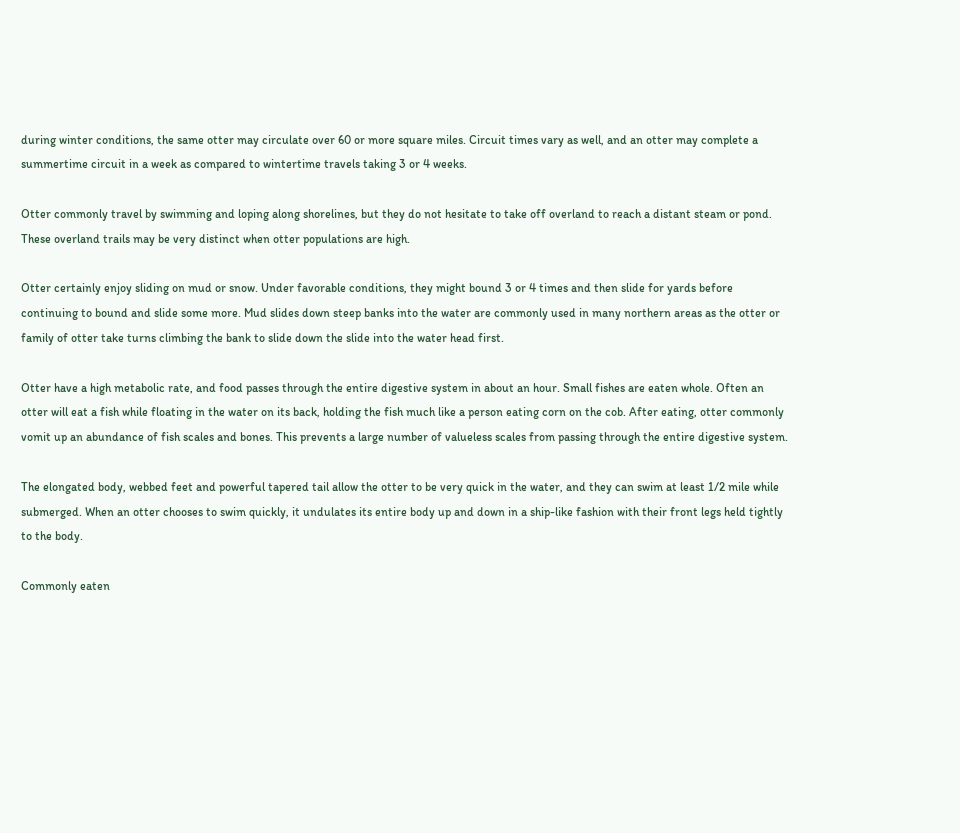during winter conditions, the same otter may circulate over 60 or more square miles. Circuit times vary as well, and an otter may complete a summertime circuit in a week as compared to wintertime travels taking 3 or 4 weeks.

Otter commonly travel by swimming and loping along shorelines, but they do not hesitate to take off overland to reach a distant steam or pond. These overland trails may be very distinct when otter populations are high.

Otter certainly enjoy sliding on mud or snow. Under favorable conditions, they might bound 3 or 4 times and then slide for yards before continuing to bound and slide some more. Mud slides down steep banks into the water are commonly used in many northern areas as the otter or family of otter take turns climbing the bank to slide down the slide into the water head first.

Otter have a high metabolic rate, and food passes through the entire digestive system in about an hour. Small fishes are eaten whole. Often an otter will eat a fish while floating in the water on its back, holding the fish much like a person eating corn on the cob. After eating, otter commonly vomit up an abundance of fish scales and bones. This prevents a large number of valueless scales from passing through the entire digestive system.

The elongated body, webbed feet and powerful tapered tail allow the otter to be very quick in the water, and they can swim at least 1/2 mile while submerged. When an otter chooses to swim quickly, it undulates its entire body up and down in a ship-like fashion with their front legs held tightly to the body.

Commonly eaten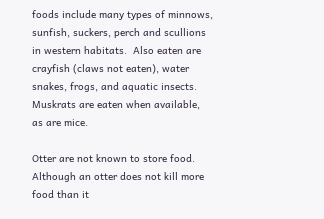foods include many types of minnows, sunfish, suckers, perch and scullions in western habitats.  Also eaten are crayfish (claws not eaten), water snakes, frogs, and aquatic insects. Muskrats are eaten when available, as are mice.

Otter are not known to store food. Although an otter does not kill more food than it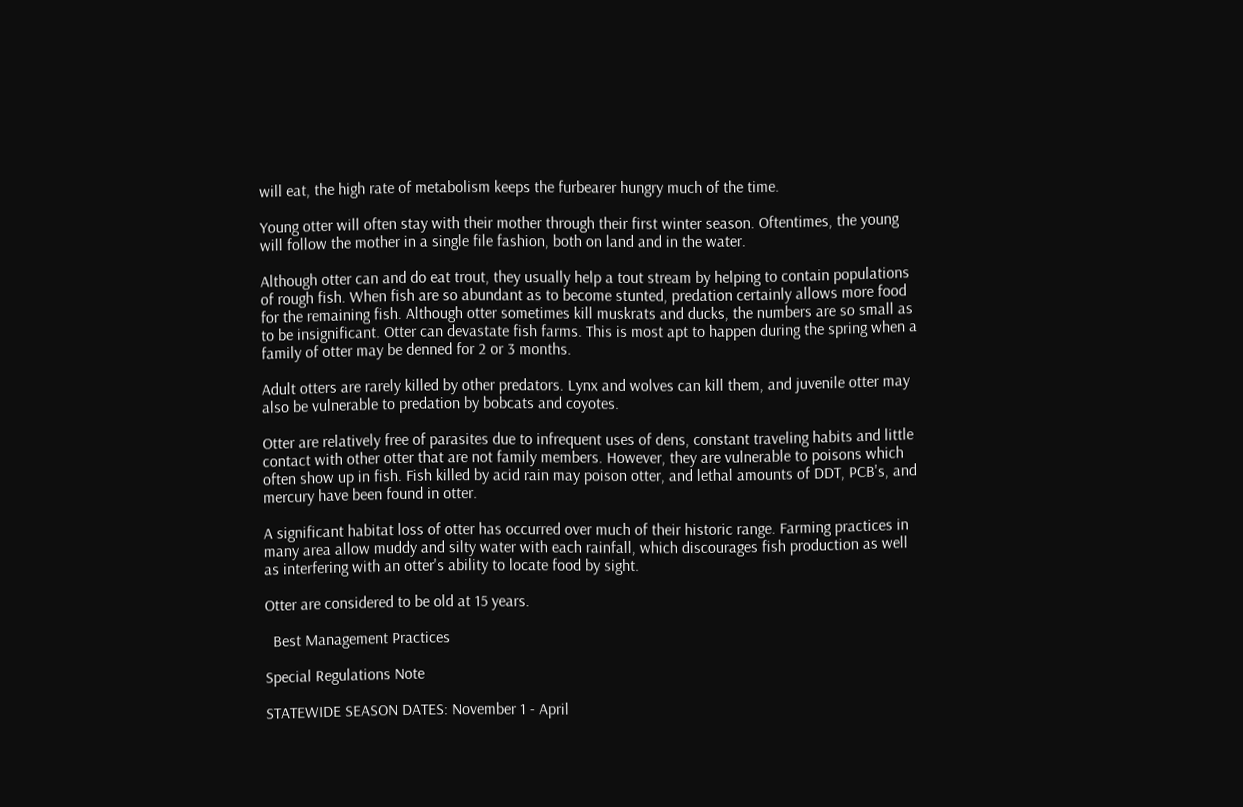will eat, the high rate of metabolism keeps the furbearer hungry much of the time.

Young otter will often stay with their mother through their first winter season. Oftentimes, the young will follow the mother in a single file fashion, both on land and in the water.

Although otter can and do eat trout, they usually help a tout stream by helping to contain populations of rough fish. When fish are so abundant as to become stunted, predation certainly allows more food for the remaining fish. Although otter sometimes kill muskrats and ducks, the numbers are so small as to be insignificant. Otter can devastate fish farms. This is most apt to happen during the spring when a family of otter may be denned for 2 or 3 months.

Adult otters are rarely killed by other predators. Lynx and wolves can kill them, and juvenile otter may also be vulnerable to predation by bobcats and coyotes.

Otter are relatively free of parasites due to infrequent uses of dens, constant traveling habits and little contact with other otter that are not family members. However, they are vulnerable to poisons which often show up in fish. Fish killed by acid rain may poison otter, and lethal amounts of DDT, PCB's, and mercury have been found in otter.

A significant habitat loss of otter has occurred over much of their historic range. Farming practices in many area allow muddy and silty water with each rainfall, which discourages fish production as well as interfering with an otter's ability to locate food by sight.

Otter are considered to be old at 15 years.

  Best Management Practices

Special Regulations Note

STATEWIDE SEASON DATES: November 1 - April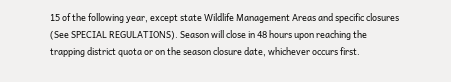15 of the following year, except state Wildlife Management Areas and specific closures (See SPECIAL REGULATIONS). Season will close in 48 hours upon reaching the trapping district quota or on the season closure date, whichever occurs first.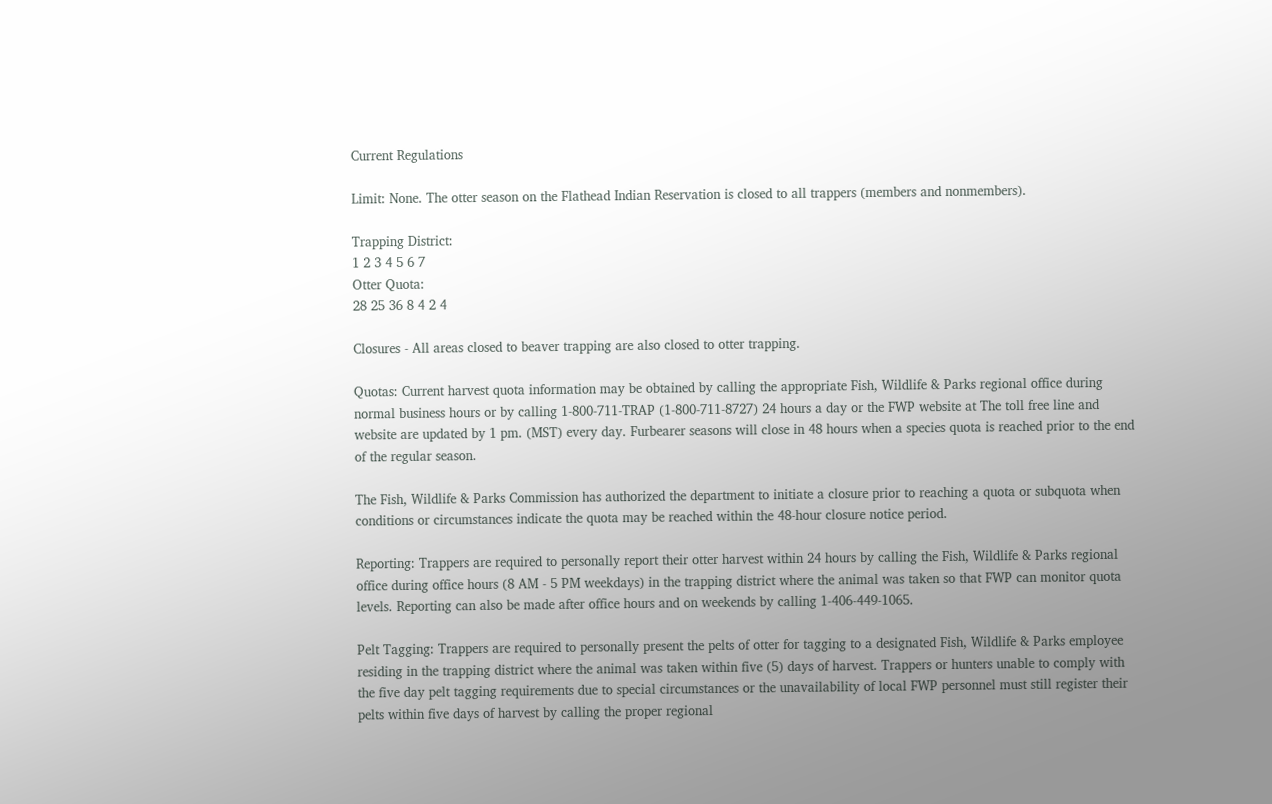Current Regulations

Limit: None. The otter season on the Flathead Indian Reservation is closed to all trappers (members and nonmembers).

Trapping District:
1 2 3 4 5 6 7
Otter Quota:
28 25 36 8 4 2 4

Closures - All areas closed to beaver trapping are also closed to otter trapping.

Quotas: Current harvest quota information may be obtained by calling the appropriate Fish, Wildlife & Parks regional office during normal business hours or by calling 1-800-711-TRAP (1-800-711-8727) 24 hours a day or the FWP website at The toll free line and website are updated by 1 pm. (MST) every day. Furbearer seasons will close in 48 hours when a species quota is reached prior to the end of the regular season.

The Fish, Wildlife & Parks Commission has authorized the department to initiate a closure prior to reaching a quota or subquota when conditions or circumstances indicate the quota may be reached within the 48-hour closure notice period.

Reporting: Trappers are required to personally report their otter harvest within 24 hours by calling the Fish, Wildlife & Parks regional office during office hours (8 AM - 5 PM weekdays) in the trapping district where the animal was taken so that FWP can monitor quota levels. Reporting can also be made after office hours and on weekends by calling 1-406-449-1065.

Pelt Tagging: Trappers are required to personally present the pelts of otter for tagging to a designated Fish, Wildlife & Parks employee residing in the trapping district where the animal was taken within five (5) days of harvest. Trappers or hunters unable to comply with the five day pelt tagging requirements due to special circumstances or the unavailability of local FWP personnel must still register their pelts within five days of harvest by calling the proper regional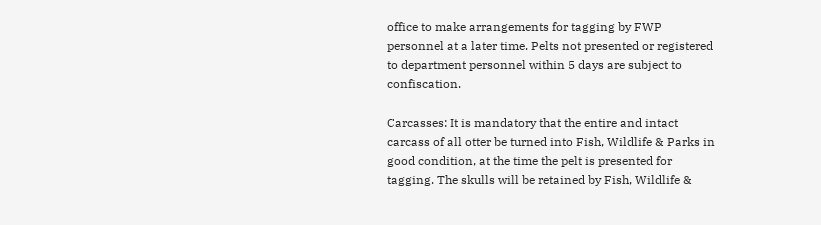office to make arrangements for tagging by FWP personnel at a later time. Pelts not presented or registered to department personnel within 5 days are subject to confiscation.

Carcasses: It is mandatory that the entire and intact carcass of all otter be turned into Fish, Wildlife & Parks in good condition, at the time the pelt is presented for tagging. The skulls will be retained by Fish, Wildlife &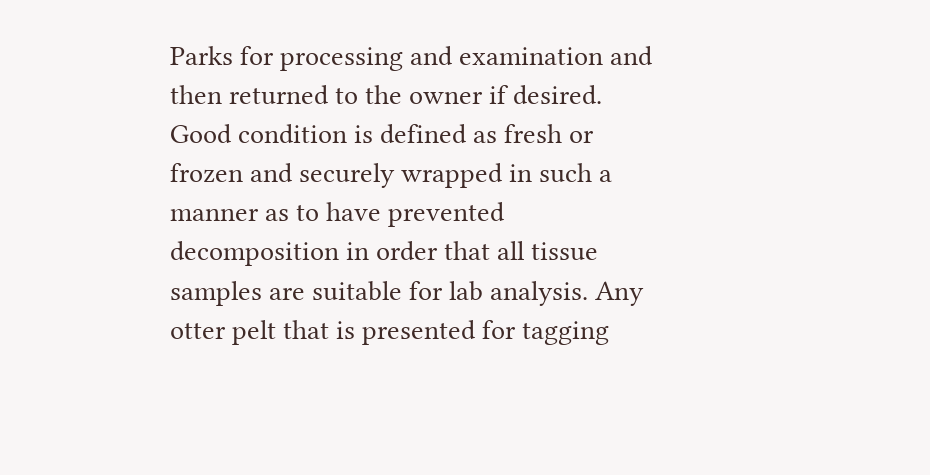Parks for processing and examination and then returned to the owner if desired. Good condition is defined as fresh or frozen and securely wrapped in such a manner as to have prevented decomposition in order that all tissue samples are suitable for lab analysis. Any otter pelt that is presented for tagging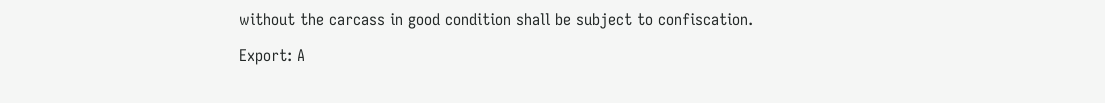without the carcass in good condition shall be subject to confiscation.

Export: A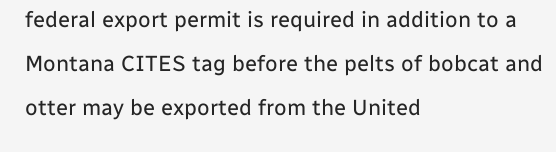federal export permit is required in addition to a Montana CITES tag before the pelts of bobcat and otter may be exported from the United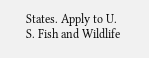States. Apply to U. S. Fish and Wildlife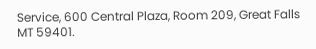Service, 600 Central Plaza, Room 209, Great Falls MT 59401.